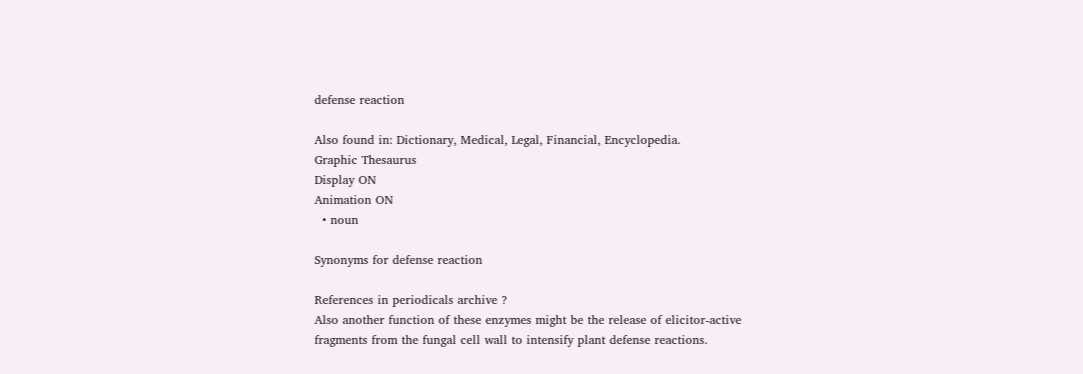defense reaction

Also found in: Dictionary, Medical, Legal, Financial, Encyclopedia.
Graphic Thesaurus
Display ON
Animation ON
  • noun

Synonyms for defense reaction

References in periodicals archive ?
Also another function of these enzymes might be the release of elicitor-active fragments from the fungal cell wall to intensify plant defense reactions.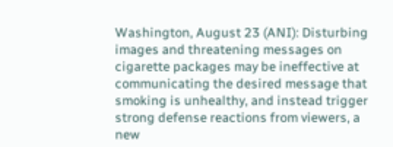Washington, August 23 (ANI): Disturbing images and threatening messages on cigarette packages may be ineffective at communicating the desired message that smoking is unhealthy, and instead trigger strong defense reactions from viewers, a new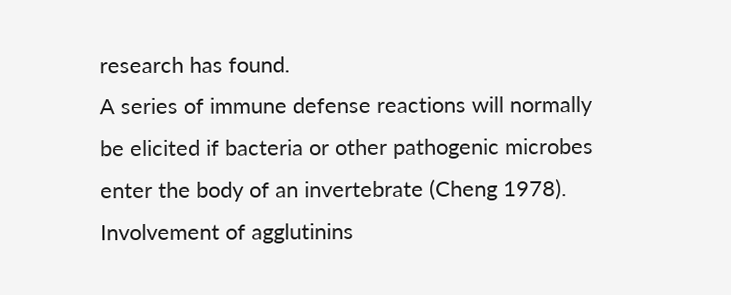research has found.
A series of immune defense reactions will normally be elicited if bacteria or other pathogenic microbes enter the body of an invertebrate (Cheng 1978).
Involvement of agglutinins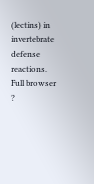(lectins) in invertebrate defense reactions.
Full browser ?